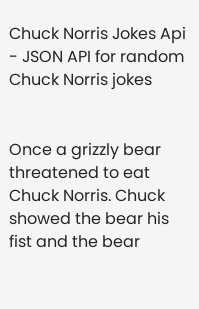Chuck Norris Jokes Api - JSON API for random Chuck Norris jokes


Once a grizzly bear threatened to eat Chuck Norris. Chuck showed the bear his fist and the bear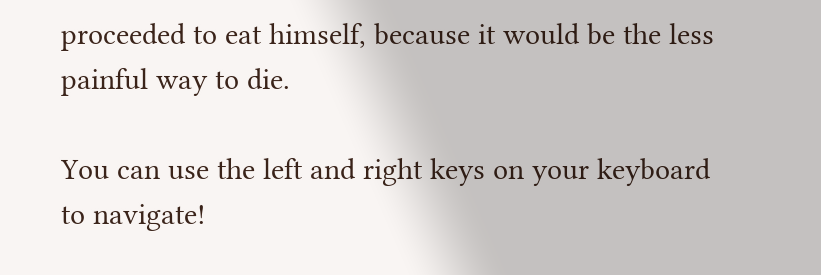proceeded to eat himself, because it would be the less painful way to die.

You can use the left and right keys on your keyboard to navigate!